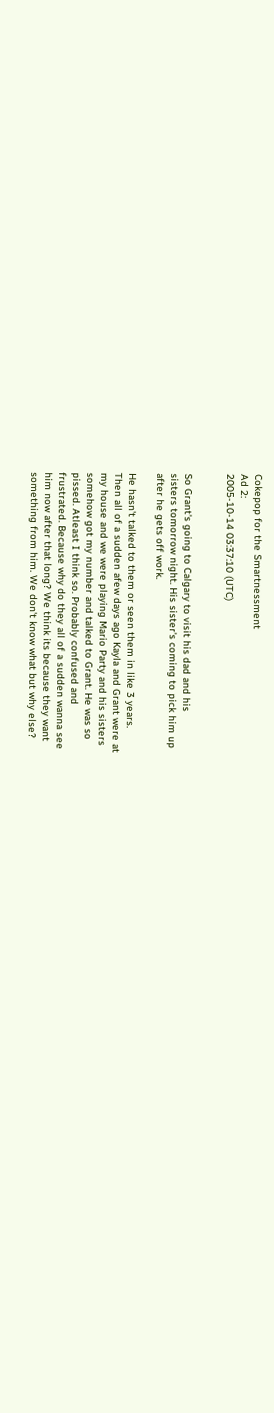Cokepop for the Smartnessment
Ad 2:
2005-10-14 03:37:10 (UTC)


So Grant's going to Calgary to visit his dad and his
sisters tomorrow night. His sister's coming to pick him up
after he gets off work.

He hasn't talked to them or seen them in like 3 years.
Then all of a sudden afew days ago Kayla and Grant were at
my house and we were playing Mario Party and his sisters
somehow got my number and talked to Grant. He was so
pissed. Atleast I think so. Probably confused and
frustrated. Because why do they all of a sudden wanna see
him now after that long? We think its because they want
something from him. We don't know what but why else?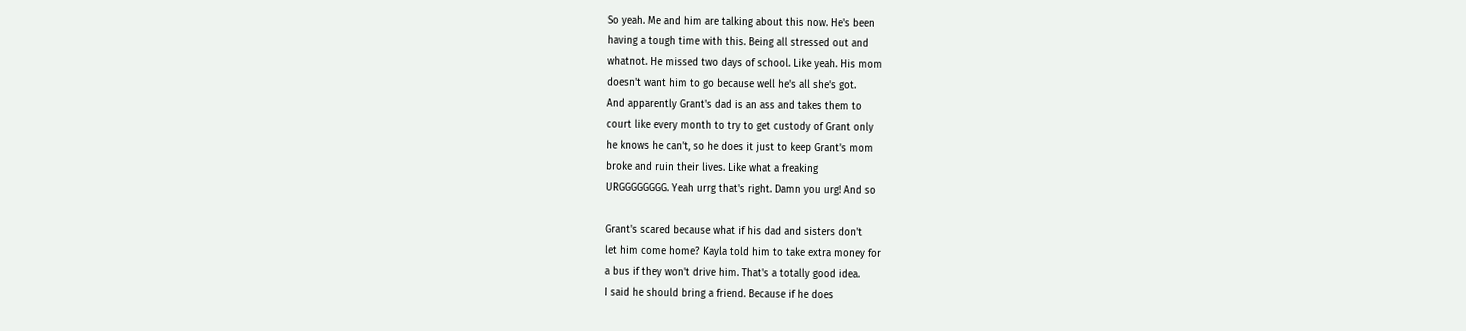So yeah. Me and him are talking about this now. He's been
having a tough time with this. Being all stressed out and
whatnot. He missed two days of school. Like yeah. His mom
doesn't want him to go because well he's all she's got.
And apparently Grant's dad is an ass and takes them to
court like every month to try to get custody of Grant only
he knows he can't, so he does it just to keep Grant's mom
broke and ruin their lives. Like what a freaking
URGGGGGGGG. Yeah urrg that's right. Damn you urg! And so

Grant's scared because what if his dad and sisters don't
let him come home? Kayla told him to take extra money for
a bus if they won't drive him. That's a totally good idea.
I said he should bring a friend. Because if he does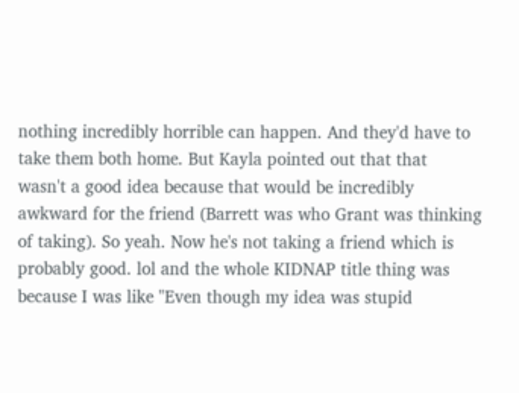nothing incredibly horrible can happen. And they'd have to
take them both home. But Kayla pointed out that that
wasn't a good idea because that would be incredibly
awkward for the friend (Barrett was who Grant was thinking
of taking). So yeah. Now he's not taking a friend which is
probably good. lol and the whole KIDNAP title thing was
because I was like "Even though my idea was stupid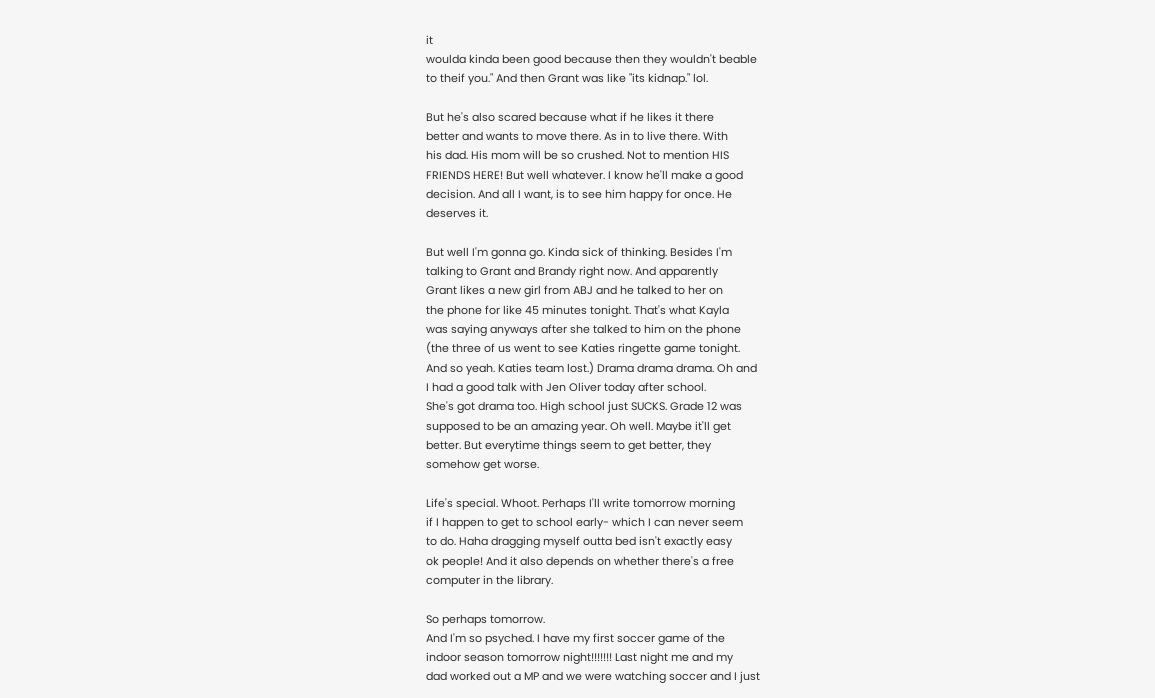it
woulda kinda been good because then they wouldn't beable
to theif you." And then Grant was like "its kidnap." lol.

But he's also scared because what if he likes it there
better and wants to move there. As in to live there. With
his dad. His mom will be so crushed. Not to mention HIS
FRIENDS HERE! But well whatever. I know he'll make a good
decision. And all I want, is to see him happy for once. He
deserves it.

But well I'm gonna go. Kinda sick of thinking. Besides I'm
talking to Grant and Brandy right now. And apparently
Grant likes a new girl from ABJ and he talked to her on
the phone for like 45 minutes tonight. That's what Kayla
was saying anyways after she talked to him on the phone
(the three of us went to see Katies ringette game tonight.
And so yeah. Katies team lost.) Drama drama drama. Oh and
I had a good talk with Jen Oliver today after school.
She's got drama too. High school just SUCKS. Grade 12 was
supposed to be an amazing year. Oh well. Maybe it'll get
better. But everytime things seem to get better, they
somehow get worse.

Life's special. Whoot. Perhaps I'll write tomorrow morning
if I happen to get to school early- which I can never seem
to do. Haha dragging myself outta bed isn't exactly easy
ok people! And it also depends on whether there's a free
computer in the library.

So perhaps tomorrow.
And I'm so psyched. I have my first soccer game of the
indoor season tomorrow night!!!!!!! Last night me and my
dad worked out a MP and we were watching soccer and I just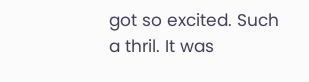got so excited. Such a thril. It was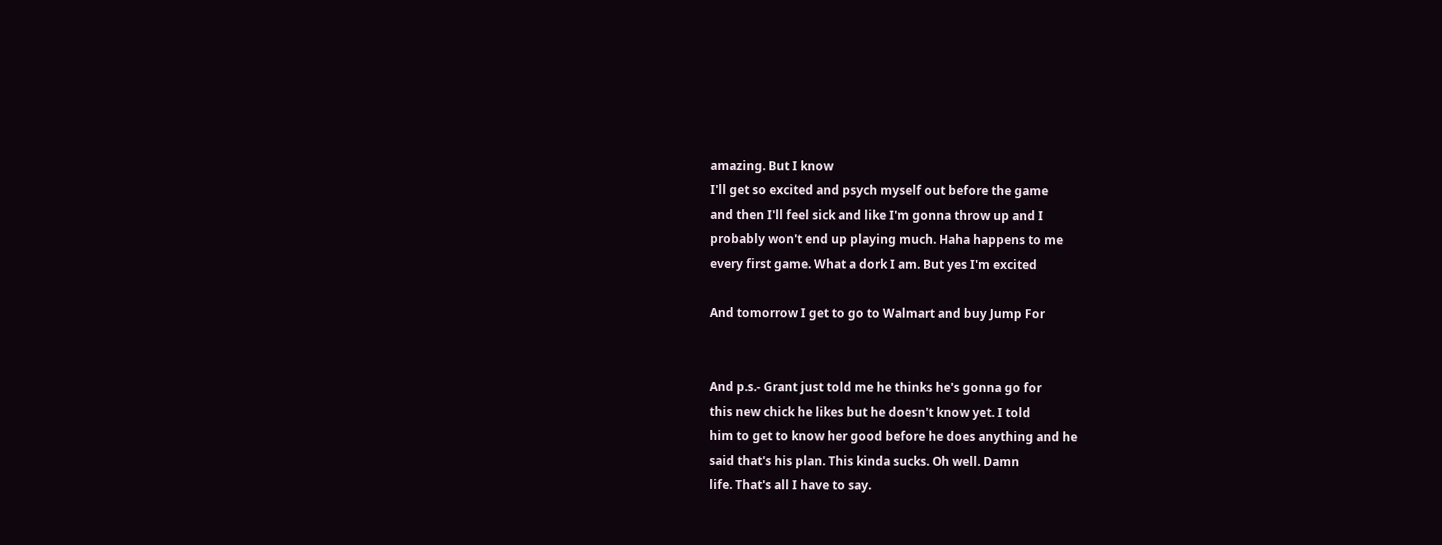amazing. But I know
I'll get so excited and psych myself out before the game
and then I'll feel sick and like I'm gonna throw up and I
probably won't end up playing much. Haha happens to me
every first game. What a dork I am. But yes I'm excited

And tomorrow I get to go to Walmart and buy Jump For


And p.s.- Grant just told me he thinks he's gonna go for
this new chick he likes but he doesn't know yet. I told
him to get to know her good before he does anything and he
said that's his plan. This kinda sucks. Oh well. Damn
life. That's all I have to say.